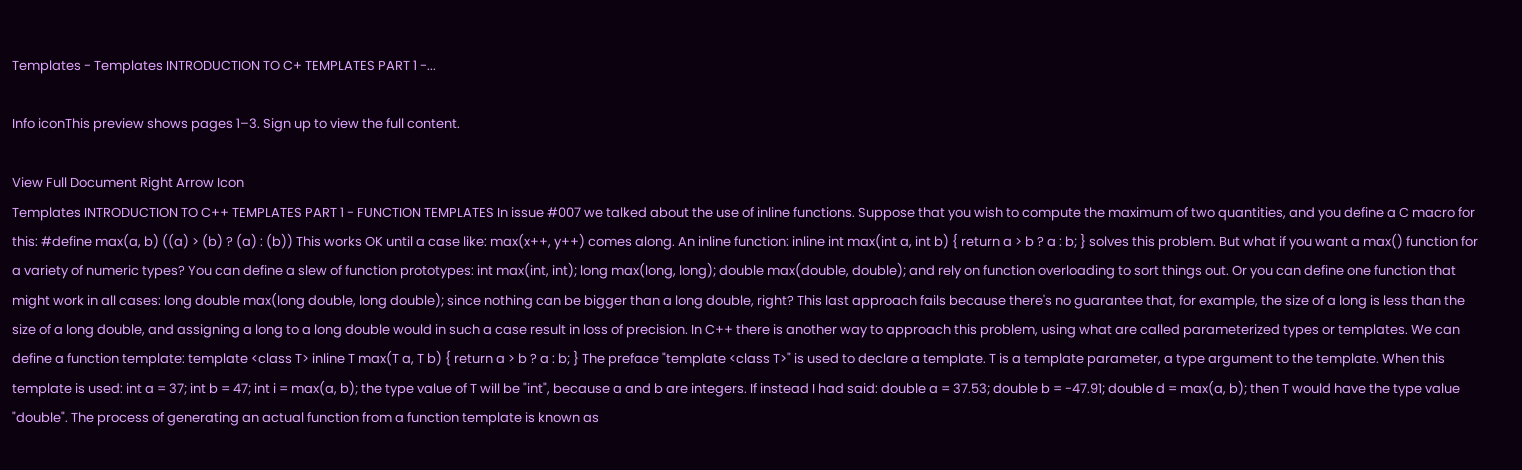Templates - Templates INTRODUCTION TO C+ TEMPLATES PART 1 -...

Info iconThis preview shows pages 1–3. Sign up to view the full content.

View Full Document Right Arrow Icon
Templates INTRODUCTION TO C++ TEMPLATES PART 1 - FUNCTION TEMPLATES In issue #007 we talked about the use of inline functions. Suppose that you wish to compute the maximum of two quantities, and you define a C macro for this: #define max(a, b) ((a) > (b) ? (a) : (b)) This works OK until a case like: max(x++, y++) comes along. An inline function: inline int max(int a, int b) { return a > b ? a : b; } solves this problem. But what if you want a max() function for a variety of numeric types? You can define a slew of function prototypes: int max(int, int); long max(long, long); double max(double, double); and rely on function overloading to sort things out. Or you can define one function that might work in all cases: long double max(long double, long double); since nothing can be bigger than a long double, right? This last approach fails because there's no guarantee that, for example, the size of a long is less than the size of a long double, and assigning a long to a long double would in such a case result in loss of precision. In C++ there is another way to approach this problem, using what are called parameterized types or templates. We can define a function template: template <class T> inline T max(T a, T b) { return a > b ? a : b; } The preface "template <class T>" is used to declare a template. T is a template parameter, a type argument to the template. When this template is used: int a = 37; int b = 47; int i = max(a, b); the type value of T will be "int", because a and b are integers. If instead I had said: double a = 37.53; double b = -47.91; double d = max(a, b); then T would have the type value "double". The process of generating an actual function from a function template is known as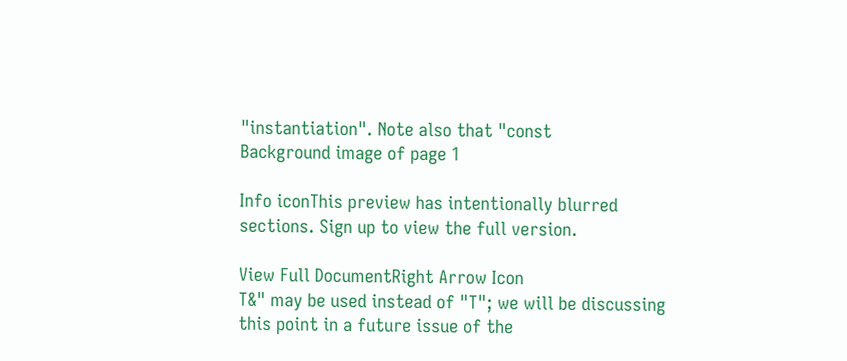"instantiation". Note also that "const
Background image of page 1

Info iconThis preview has intentionally blurred sections. Sign up to view the full version.

View Full DocumentRight Arrow Icon
T&" may be used instead of "T"; we will be discussing this point in a future issue of the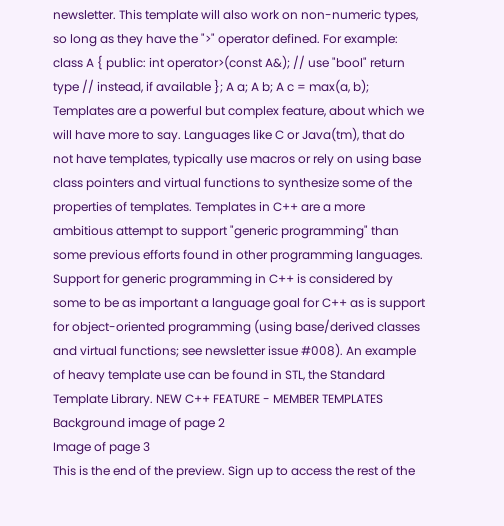newsletter. This template will also work on non-numeric types, so long as they have the ">" operator defined. For example: class A { public: int operator>(const A&); // use "bool" return type // instead, if available }; A a; A b; A c = max(a, b); Templates are a powerful but complex feature, about which we will have more to say. Languages like C or Java(tm), that do not have templates, typically use macros or rely on using base class pointers and virtual functions to synthesize some of the properties of templates. Templates in C++ are a more ambitious attempt to support "generic programming" than some previous efforts found in other programming languages. Support for generic programming in C++ is considered by some to be as important a language goal for C++ as is support for object-oriented programming (using base/derived classes and virtual functions; see newsletter issue #008). An example of heavy template use can be found in STL, the Standard Template Library. NEW C++ FEATURE - MEMBER TEMPLATES
Background image of page 2
Image of page 3
This is the end of the preview. Sign up to access the rest of the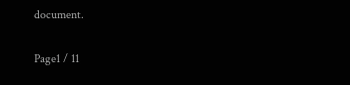document.

Page1 / 11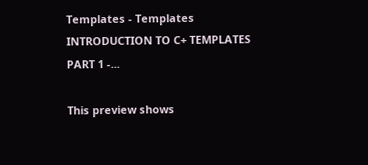Templates - Templates INTRODUCTION TO C+ TEMPLATES PART 1 -...

This preview shows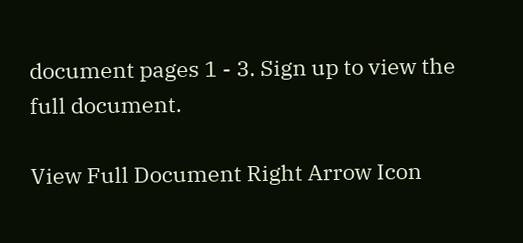document pages 1 - 3. Sign up to view the full document.

View Full Document Right Arrow Icon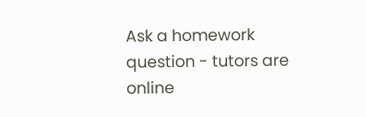Ask a homework question - tutors are online